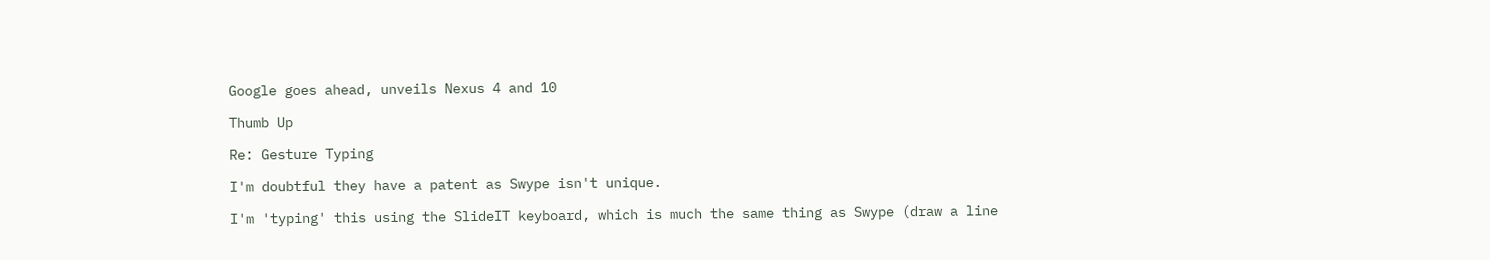Google goes ahead, unveils Nexus 4 and 10

Thumb Up

Re: Gesture Typing

I'm doubtful they have a patent as Swype isn't unique.

I'm 'typing' this using the SlideIT keyboard, which is much the same thing as Swype (draw a line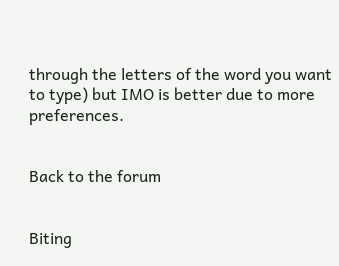through the letters of the word you want to type) but IMO is better due to more preferences.


Back to the forum


Biting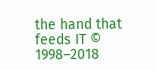the hand that feeds IT © 1998–2018